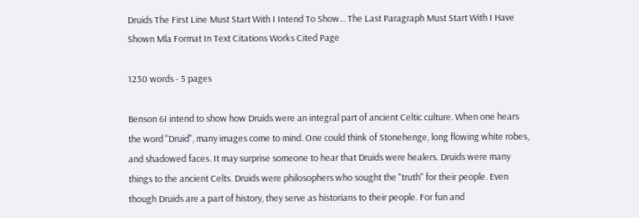Druids The First Line Must Start With I Intend To Show... The Last Paragraph Must Start With I Have Shown Mla Format In Text Citations Works Cited Page

1230 words - 5 pages

Benson 6I intend to show how Druids were an integral part of ancient Celtic culture. When one hears the word "Druid", many images come to mind. One could think of Stonehenge, long flowing white robes, and shadowed faces. It may surprise someone to hear that Druids were healers. Druids were many things to the ancient Celts. Druids were philosophers who sought the "truth" for their people. Even though Druids are a part of history, they serve as historians to their people. For fun and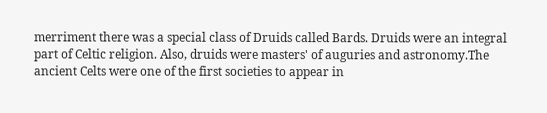merriment there was a special class of Druids called Bards. Druids were an integral part of Celtic religion. Also, druids were masters' of auguries and astronomy.The ancient Celts were one of the first societies to appear in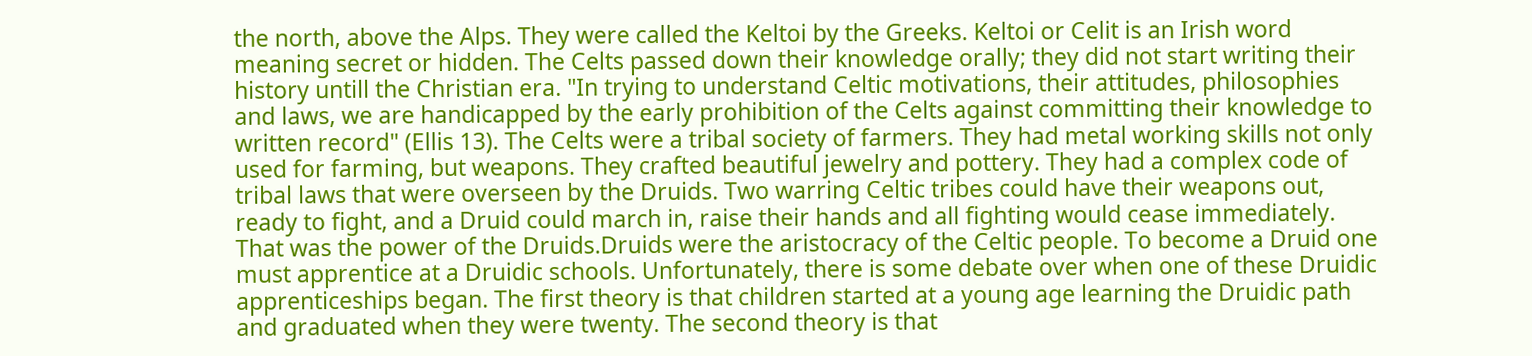the north, above the Alps. They were called the Keltoi by the Greeks. Keltoi or Celit is an Irish word meaning secret or hidden. The Celts passed down their knowledge orally; they did not start writing their history untill the Christian era. "In trying to understand Celtic motivations, their attitudes, philosophies and laws, we are handicapped by the early prohibition of the Celts against committing their knowledge to written record" (Ellis 13). The Celts were a tribal society of farmers. They had metal working skills not only used for farming, but weapons. They crafted beautiful jewelry and pottery. They had a complex code of tribal laws that were overseen by the Druids. Two warring Celtic tribes could have their weapons out, ready to fight, and a Druid could march in, raise their hands and all fighting would cease immediately. That was the power of the Druids.Druids were the aristocracy of the Celtic people. To become a Druid one must apprentice at a Druidic schools. Unfortunately, there is some debate over when one of these Druidic apprenticeships began. The first theory is that children started at a young age learning the Druidic path and graduated when they were twenty. The second theory is that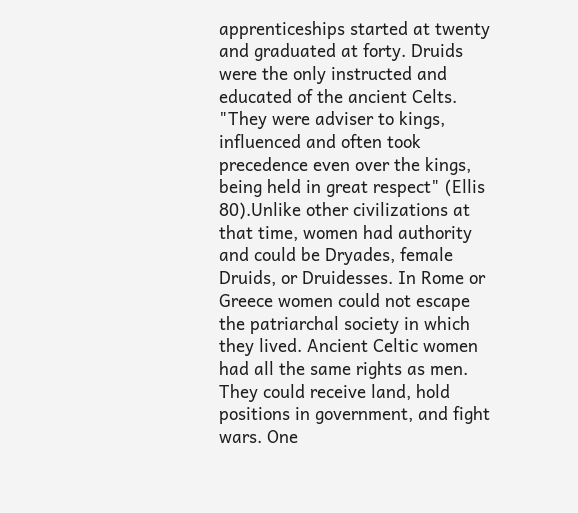apprenticeships started at twenty and graduated at forty. Druids were the only instructed and educated of the ancient Celts. "They were adviser to kings, influenced and often took precedence even over the kings, being held in great respect" (Ellis 80).Unlike other civilizations at that time, women had authority and could be Dryades, female Druids, or Druidesses. In Rome or Greece women could not escape the patriarchal society in which they lived. Ancient Celtic women had all the same rights as men. They could receive land, hold positions in government, and fight wars. One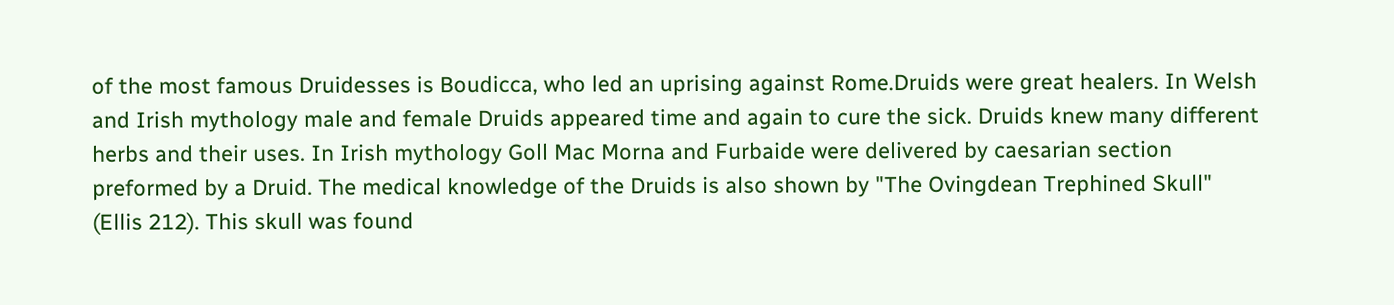of the most famous Druidesses is Boudicca, who led an uprising against Rome.Druids were great healers. In Welsh and Irish mythology male and female Druids appeared time and again to cure the sick. Druids knew many different herbs and their uses. In Irish mythology Goll Mac Morna and Furbaide were delivered by caesarian section preformed by a Druid. The medical knowledge of the Druids is also shown by "The Ovingdean Trephined Skull" (Ellis 212). This skull was found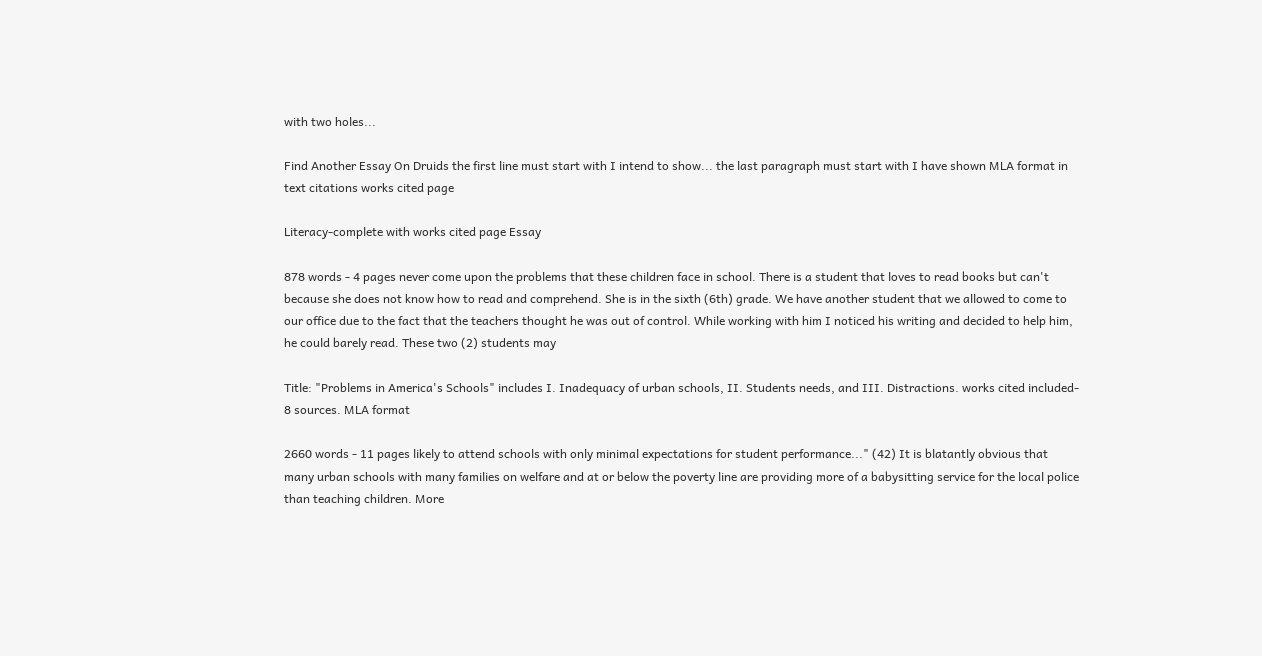with two holes...

Find Another Essay On Druids the first line must start with I intend to show... the last paragraph must start with I have shown MLA format in text citations works cited page

Literacy-complete with works cited page Essay

878 words - 4 pages never come upon the problems that these children face in school. There is a student that loves to read books but can't because she does not know how to read and comprehend. She is in the sixth (6th) grade. We have another student that we allowed to come to our office due to the fact that the teachers thought he was out of control. While working with him I noticed his writing and decided to help him, he could barely read. These two (2) students may

Title: "Problems in America's Schools" includes I. Inadequacy of urban schools, II. Students needs, and III. Distractions. works cited included- 8 sources. MLA format

2660 words - 11 pages likely to attend schools with only minimal expectations for student performance..." (42) It is blatantly obvious that many urban schools with many families on welfare and at or below the poverty line are providing more of a babysitting service for the local police than teaching children. More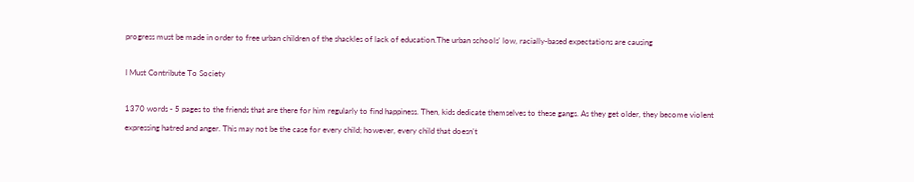progress must be made in order to free urban children of the shackles of lack of education.The urban schools' low, racially-based expectations are causing

I Must Contribute To Society

1370 words - 5 pages to the friends that are there for him regularly to find happiness. Then, kids dedicate themselves to these gangs. As they get older, they become violent expressing hatred and anger. This may not be the case for every child; however, every child that doesn’t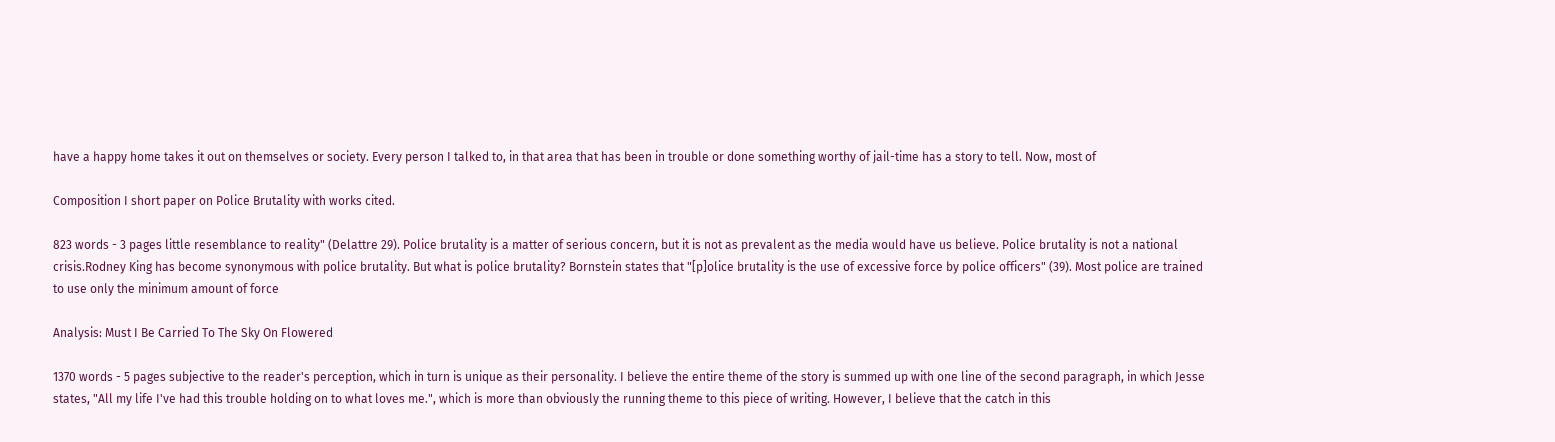have a happy home takes it out on themselves or society. Every person I talked to, in that area that has been in trouble or done something worthy of jail-time has a story to tell. Now, most of

Composition I short paper on Police Brutality with works cited.

823 words - 3 pages little resemblance to reality" (Delattre 29). Police brutality is a matter of serious concern, but it is not as prevalent as the media would have us believe. Police brutality is not a national crisis.Rodney King has become synonymous with police brutality. But what is police brutality? Bornstein states that "[p]olice brutality is the use of excessive force by police officers" (39). Most police are trained to use only the minimum amount of force

Analysis: Must I Be Carried To The Sky On Flowered

1370 words - 5 pages subjective to the reader's perception, which in turn is unique as their personality. I believe the entire theme of the story is summed up with one line of the second paragraph, in which Jesse states, "All my life I've had this trouble holding on to what loves me.", which is more than obviously the running theme to this piece of writing. However, I believe that the catch in this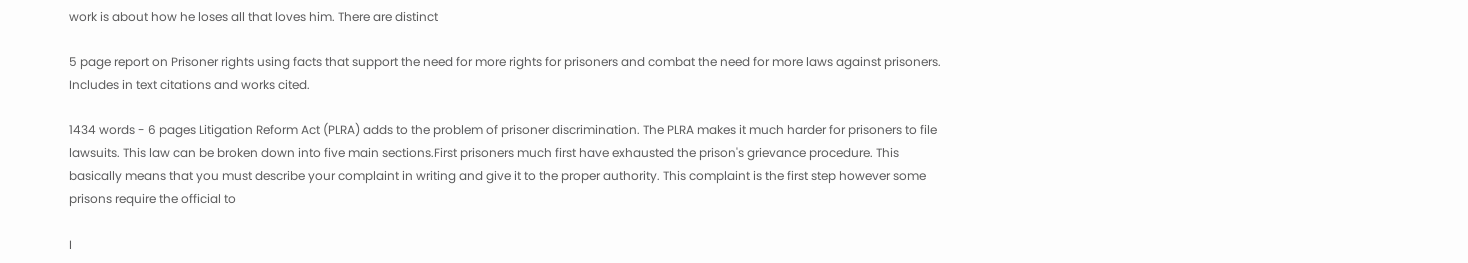work is about how he loses all that loves him. There are distinct

5 page report on Prisoner rights using facts that support the need for more rights for prisoners and combat the need for more laws against prisoners. Includes in text citations and works cited.

1434 words - 6 pages Litigation Reform Act (PLRA) adds to the problem of prisoner discrimination. The PLRA makes it much harder for prisoners to file lawsuits. This law can be broken down into five main sections.First prisoners much first have exhausted the prison's grievance procedure. This basically means that you must describe your complaint in writing and give it to the proper authority. This complaint is the first step however some prisons require the official to

I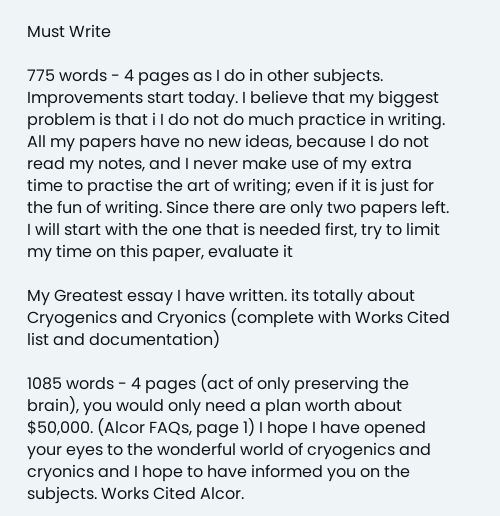Must Write

775 words - 4 pages as I do in other subjects. Improvements start today. I believe that my biggest problem is that i I do not do much practice in writing. All my papers have no new ideas, because I do not read my notes, and I never make use of my extra time to practise the art of writing; even if it is just for the fun of writing. Since there are only two papers left. I will start with the one that is needed first, try to limit my time on this paper, evaluate it

My Greatest essay I have written. its totally about Cryogenics and Cryonics (complete with Works Cited list and documentation)

1085 words - 4 pages (act of only preserving the brain), you would only need a plan worth about $50,000. (Alcor FAQs, page 1) I hope I have opened your eyes to the wonderful world of cryogenics and cryonics and I hope to have informed you on the subjects. Works Cited Alcor.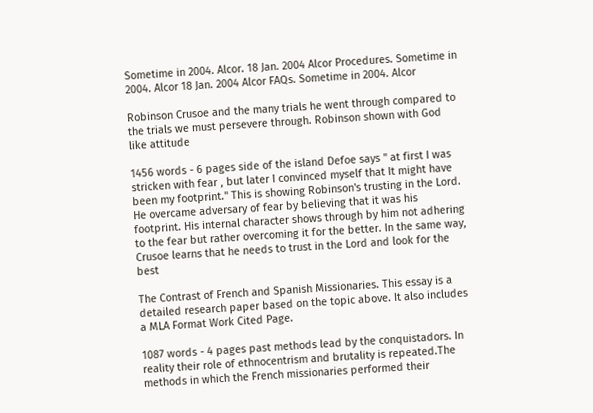Sometime in 2004. Alcor. 18 Jan. 2004 Alcor Procedures. Sometime in 2004. Alcor 18 Jan. 2004 Alcor FAQs. Sometime in 2004. Alcor

Robinson Crusoe and the many trials he went through compared to the trials we must persevere through. Robinson shown with God like attitude

1456 words - 6 pages side of the island Defoe says " at first I was stricken with fear , but later I convinced myself that It might have been my footprint." This is showing Robinson's trusting in the Lord. He overcame adversary of fear by believing that it was his footprint. His internal character shows through by him not adhering to the fear but rather overcoming it for the better. In the same way, Crusoe learns that he needs to trust in the Lord and look for the best

The Contrast of French and Spanish Missionaries. This essay is a detailed research paper based on the topic above. It also includes a MLA Format Work Cited Page.

1087 words - 4 pages past methods lead by the conquistadors. In reality their role of ethnocentrism and brutality is repeated.The methods in which the French missionaries performed their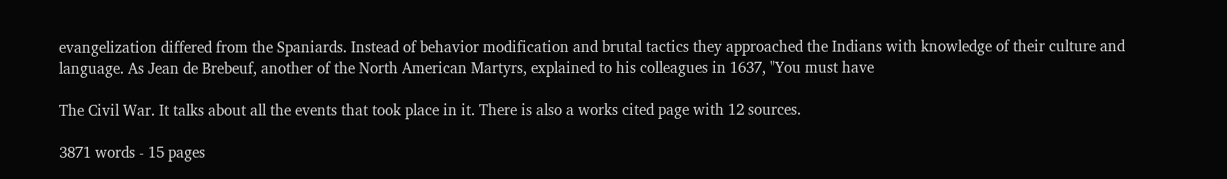evangelization differed from the Spaniards. Instead of behavior modification and brutal tactics they approached the Indians with knowledge of their culture and language. As Jean de Brebeuf, another of the North American Martyrs, explained to his colleagues in 1637, "You must have

The Civil War. It talks about all the events that took place in it. There is also a works cited page with 12 sources.

3871 words - 15 pages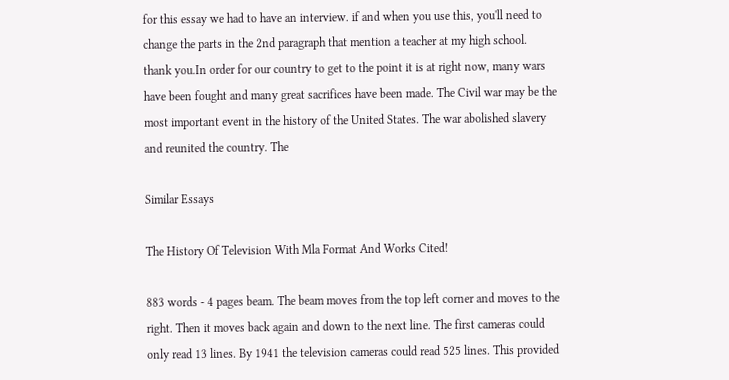for this essay we had to have an interview. if and when you use this, you'll need to change the parts in the 2nd paragraph that mention a teacher at my high school. thank you.In order for our country to get to the point it is at right now, many wars have been fought and many great sacrifices have been made. The Civil war may be the most important event in the history of the United States. The war abolished slavery and reunited the country. The

Similar Essays

The History Of Television With Mla Format And Works Cited!

883 words - 4 pages beam. The beam moves from the top left corner and moves to the right. Then it moves back again and down to the next line. The first cameras could only read 13 lines. By 1941 the television cameras could read 525 lines. This provided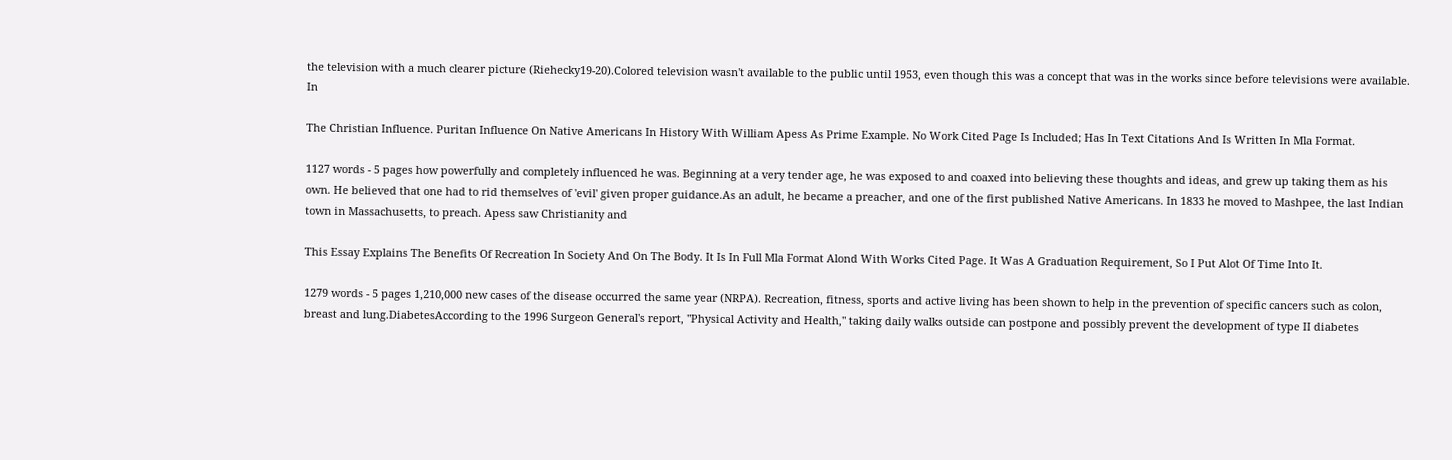the television with a much clearer picture (Riehecky19-20).Colored television wasn't available to the public until 1953, even though this was a concept that was in the works since before televisions were available. In

The Christian Influence. Puritan Influence On Native Americans In History With William Apess As Prime Example. No Work Cited Page Is Included; Has In Text Citations And Is Written In Mla Format.

1127 words - 5 pages how powerfully and completely influenced he was. Beginning at a very tender age, he was exposed to and coaxed into believing these thoughts and ideas, and grew up taking them as his own. He believed that one had to rid themselves of 'evil' given proper guidance.As an adult, he became a preacher, and one of the first published Native Americans. In 1833 he moved to Mashpee, the last Indian town in Massachusetts, to preach. Apess saw Christianity and

This Essay Explains The Benefits Of Recreation In Society And On The Body. It Is In Full Mla Format Alond With Works Cited Page. It Was A Graduation Requirement, So I Put Alot Of Time Into It.

1279 words - 5 pages 1,210,000 new cases of the disease occurred the same year (NRPA). Recreation, fitness, sports and active living has been shown to help in the prevention of specific cancers such as colon, breast and lung.DiabetesAccording to the 1996 Surgeon General's report, "Physical Activity and Health," taking daily walks outside can postpone and possibly prevent the development of type II diabetes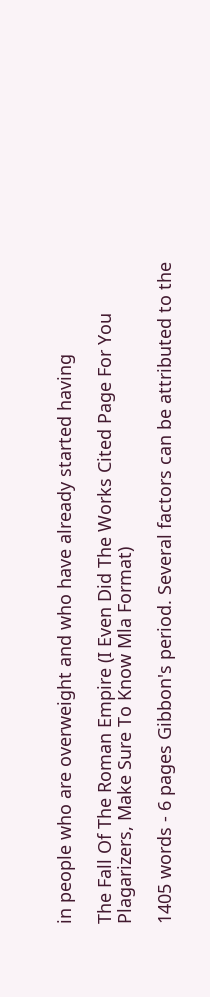in people who are overweight and who have already started having

The Fall Of The Roman Empire (I Even Did The Works Cited Page For You Plagarizers, Make Sure To Know Mla Format)

1405 words - 6 pages Gibbon's period. Several factors can be attributed to the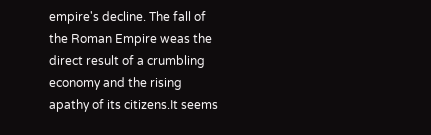empire's decline. The fall of the Roman Empire weas the direct result of a crumbling economy and the rising apathy of its citizens.It seems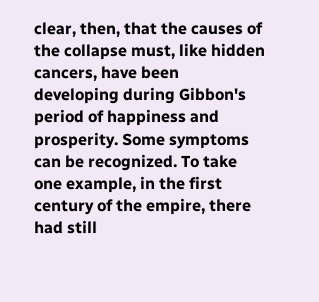clear, then, that the causes of the collapse must, like hidden cancers, have been developing during Gibbon's period of happiness and prosperity. Some symptoms can be recognized. To take one example, in the first century of the empire, there had still